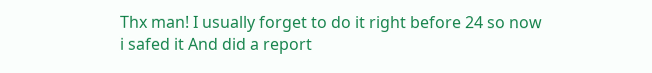Thx man! I usually forget to do it right before 24 so now i safed it And did a report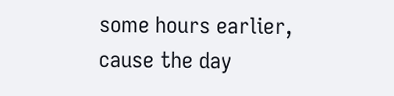some hours earlier, cause the day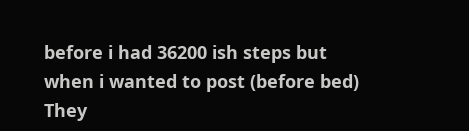before i had 36200 ish steps but when i wanted to post (before bed) They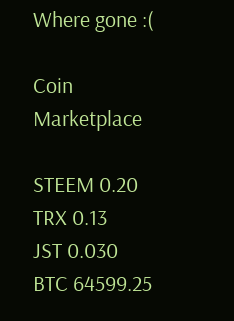Where gone :(

Coin Marketplace

STEEM 0.20
TRX 0.13
JST 0.030
BTC 64599.25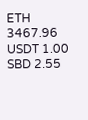ETH 3467.96
USDT 1.00
SBD 2.55